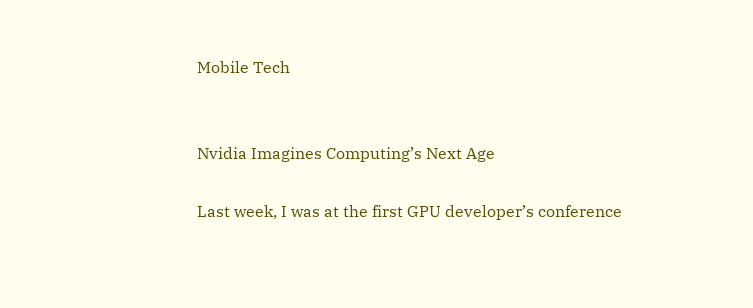Mobile Tech


Nvidia Imagines Computing’s Next Age

Last week, I was at the first GPU developer’s conference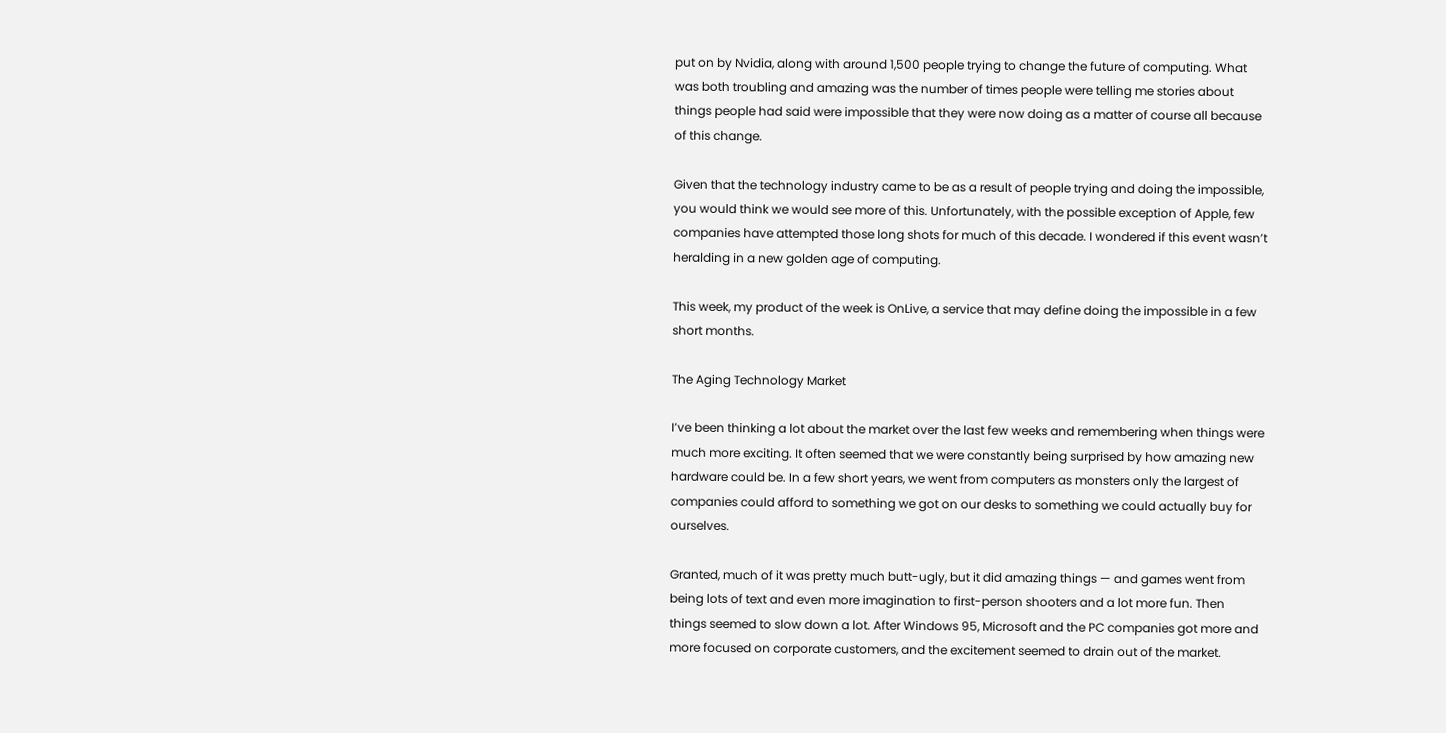put on by Nvidia, along with around 1,500 people trying to change the future of computing. What was both troubling and amazing was the number of times people were telling me stories about things people had said were impossible that they were now doing as a matter of course all because of this change.

Given that the technology industry came to be as a result of people trying and doing the impossible, you would think we would see more of this. Unfortunately, with the possible exception of Apple, few companies have attempted those long shots for much of this decade. I wondered if this event wasn’t heralding in a new golden age of computing.

This week, my product of the week is OnLive, a service that may define doing the impossible in a few short months.

The Aging Technology Market

I’ve been thinking a lot about the market over the last few weeks and remembering when things were much more exciting. It often seemed that we were constantly being surprised by how amazing new hardware could be. In a few short years, we went from computers as monsters only the largest of companies could afford to something we got on our desks to something we could actually buy for ourselves.

Granted, much of it was pretty much butt-ugly, but it did amazing things — and games went from being lots of text and even more imagination to first-person shooters and a lot more fun. Then things seemed to slow down a lot. After Windows 95, Microsoft and the PC companies got more and more focused on corporate customers, and the excitement seemed to drain out of the market.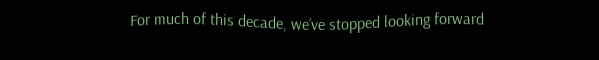For much of this decade, we’ve stopped looking forward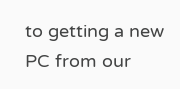to getting a new PC from our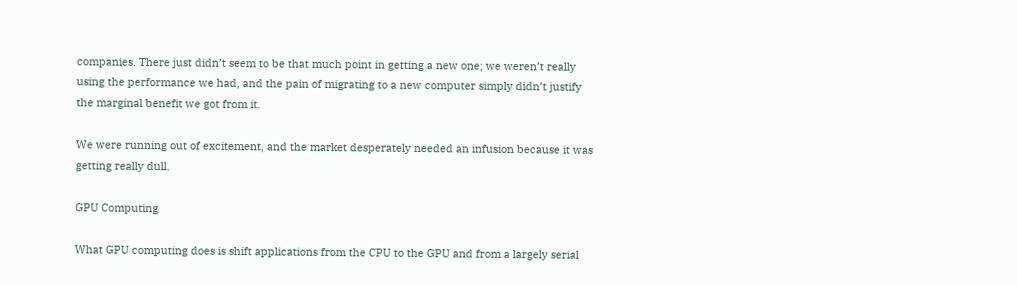companies. There just didn’t seem to be that much point in getting a new one; we weren’t really using the performance we had, and the pain of migrating to a new computer simply didn’t justify the marginal benefit we got from it.

We were running out of excitement, and the market desperately needed an infusion because it was getting really dull.

GPU Computing

What GPU computing does is shift applications from the CPU to the GPU and from a largely serial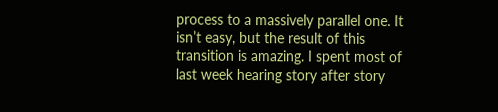process to a massively parallel one. It isn’t easy, but the result of this transition is amazing. I spent most of last week hearing story after story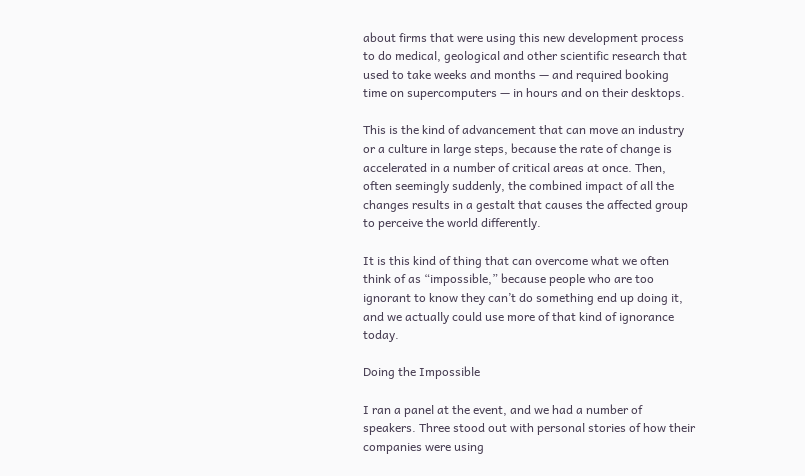about firms that were using this new development process to do medical, geological and other scientific research that used to take weeks and months — and required booking time on supercomputers — in hours and on their desktops.

This is the kind of advancement that can move an industry or a culture in large steps, because the rate of change is accelerated in a number of critical areas at once. Then, often seemingly suddenly, the combined impact of all the changes results in a gestalt that causes the affected group to perceive the world differently.

It is this kind of thing that can overcome what we often think of as “impossible,” because people who are too ignorant to know they can’t do something end up doing it, and we actually could use more of that kind of ignorance today.

Doing the Impossible

I ran a panel at the event, and we had a number of speakers. Three stood out with personal stories of how their companies were using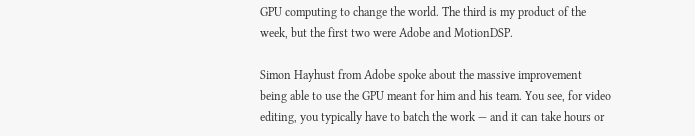GPU computing to change the world. The third is my product of the week, but the first two were Adobe and MotionDSP.

Simon Hayhust from Adobe spoke about the massive improvement being able to use the GPU meant for him and his team. You see, for video editing, you typically have to batch the work — and it can take hours or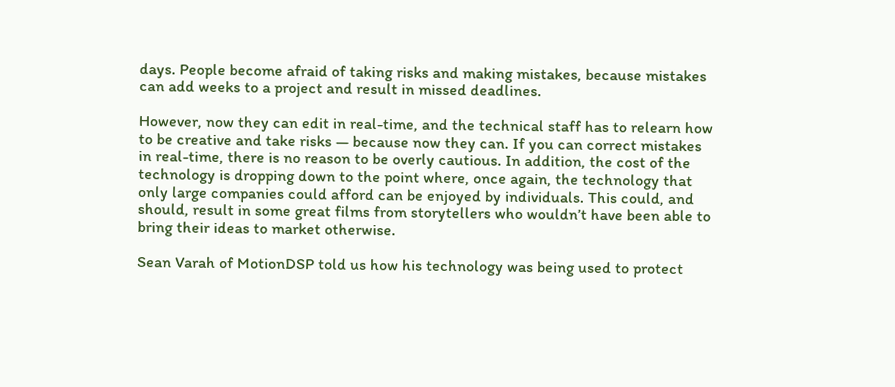days. People become afraid of taking risks and making mistakes, because mistakes can add weeks to a project and result in missed deadlines.

However, now they can edit in real-time, and the technical staff has to relearn how to be creative and take risks — because now they can. If you can correct mistakes in real-time, there is no reason to be overly cautious. In addition, the cost of the technology is dropping down to the point where, once again, the technology that only large companies could afford can be enjoyed by individuals. This could, and should, result in some great films from storytellers who wouldn’t have been able to bring their ideas to market otherwise.

Sean Varah of MotionDSP told us how his technology was being used to protect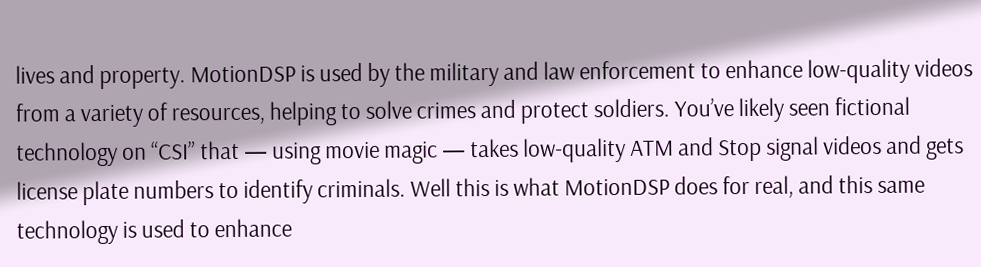lives and property. MotionDSP is used by the military and law enforcement to enhance low-quality videos from a variety of resources, helping to solve crimes and protect soldiers. You’ve likely seen fictional technology on “CSI” that — using movie magic — takes low-quality ATM and Stop signal videos and gets license plate numbers to identify criminals. Well this is what MotionDSP does for real, and this same technology is used to enhance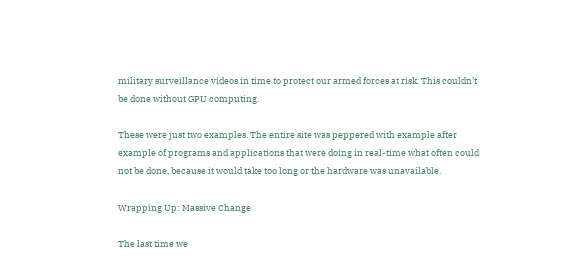military surveillance videos in time to protect our armed forces at risk. This couldn’t be done without GPU computing.

These were just two examples. The entire site was peppered with example after example of programs and applications that were doing in real-time what often could not be done, because it would take too long or the hardware was unavailable.

Wrapping Up: Massive Change

The last time we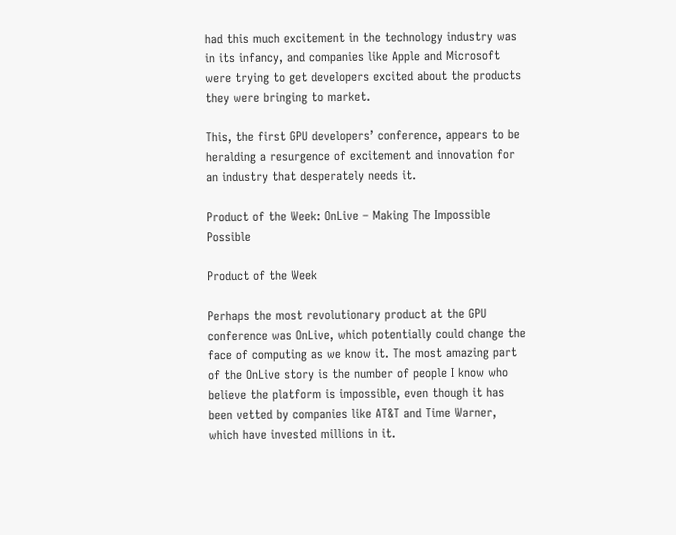had this much excitement in the technology industry was in its infancy, and companies like Apple and Microsoft were trying to get developers excited about the products they were bringing to market.

This, the first GPU developers’ conference, appears to be heralding a resurgence of excitement and innovation for an industry that desperately needs it.

Product of the Week: OnLive – Making The Impossible Possible

Product of the Week

Perhaps the most revolutionary product at the GPU conference was OnLive, which potentially could change the face of computing as we know it. The most amazing part of the OnLive story is the number of people I know who believe the platform is impossible, even though it has been vetted by companies like AT&T and Time Warner, which have invested millions in it.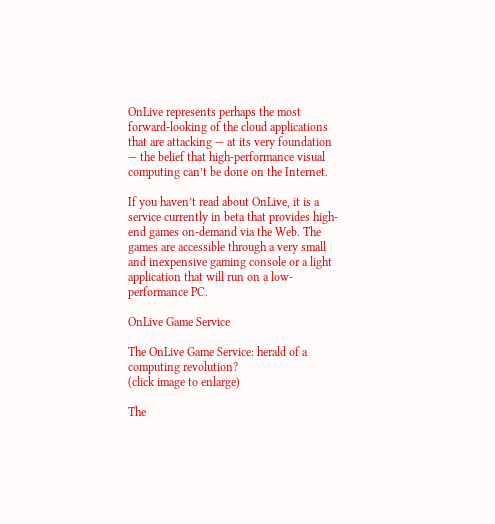OnLive represents perhaps the most forward-looking of the cloud applications that are attacking — at its very foundation — the belief that high-performance visual computing can’t be done on the Internet.

If you haven’t read about OnLive, it is a service currently in beta that provides high- end games on-demand via the Web. The games are accessible through a very small and inexpensive gaming console or a light application that will run on a low-performance PC.

OnLive Game Service

The OnLive Game Service: herald of a computing revolution?
(click image to enlarge)

The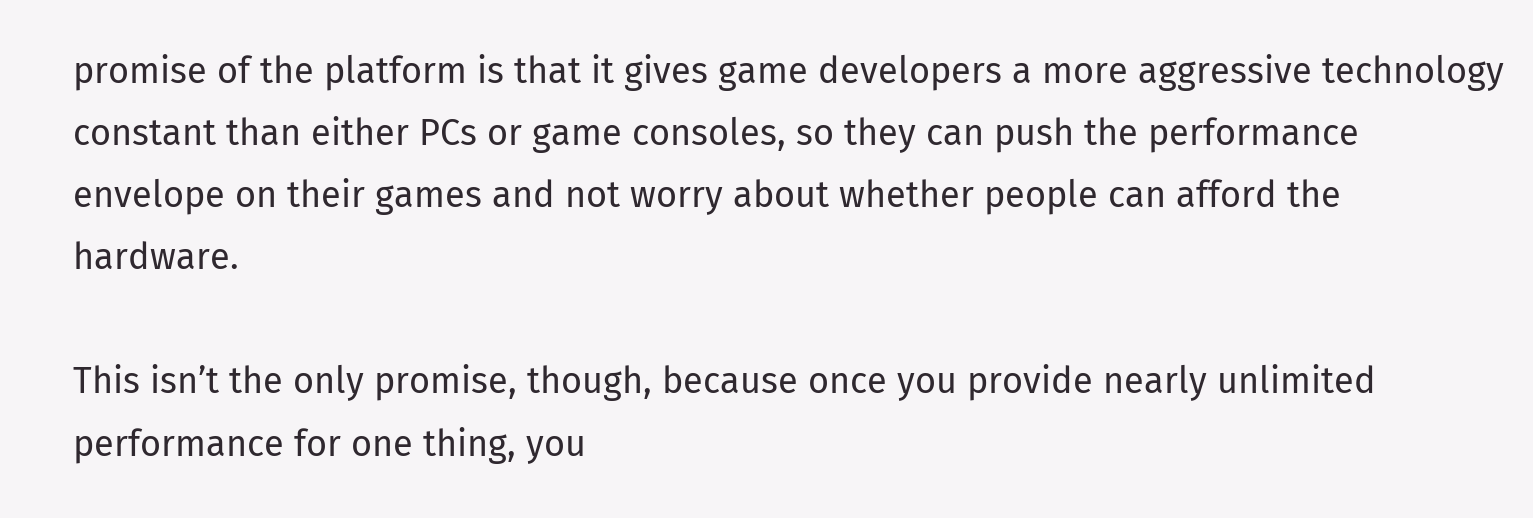promise of the platform is that it gives game developers a more aggressive technology constant than either PCs or game consoles, so they can push the performance envelope on their games and not worry about whether people can afford the hardware.

This isn’t the only promise, though, because once you provide nearly unlimited performance for one thing, you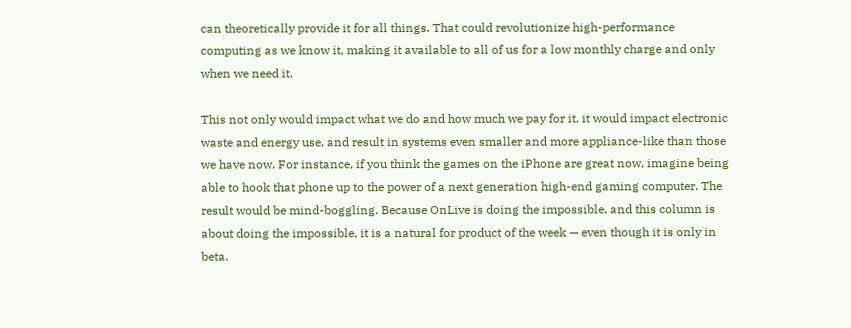can theoretically provide it for all things. That could revolutionize high-performance computing as we know it, making it available to all of us for a low monthly charge and only when we need it.

This not only would impact what we do and how much we pay for it, it would impact electronic waste and energy use, and result in systems even smaller and more appliance-like than those we have now. For instance, if you think the games on the iPhone are great now, imagine being able to hook that phone up to the power of a next generation high-end gaming computer. The result would be mind-boggling. Because OnLive is doing the impossible, and this column is about doing the impossible, it is a natural for product of the week — even though it is only in beta.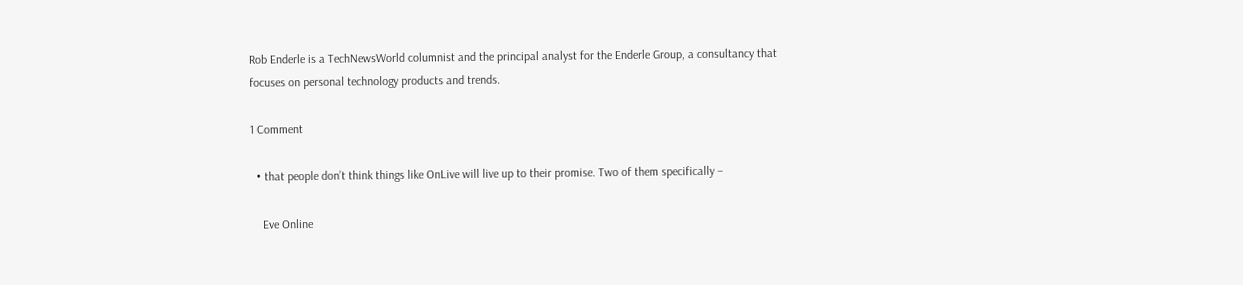Rob Enderle is a TechNewsWorld columnist and the principal analyst for the Enderle Group, a consultancy that focuses on personal technology products and trends.

1 Comment

  • that people don’t think things like OnLive will live up to their promise. Two of them specifically –

    Eve Online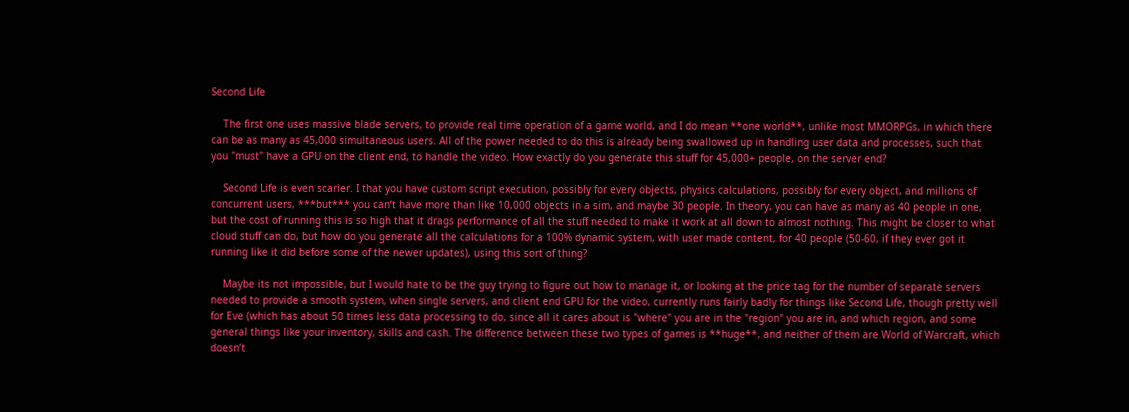Second Life

    The first one uses massive blade servers, to provide real time operation of a game world, and I do mean **one world**, unlike most MMORPGs, in which there can be as many as 45,000 simultaneous users. All of the power needed to do this is already being swallowed up in handling user data and processes, such that you "must" have a GPU on the client end, to handle the video. How exactly do you generate this stuff for 45,000+ people, on the server end?

    Second Life is even scarier. I that you have custom script execution, possibly for every objects, physics calculations, possibly for every object, and millions of concurrent users, ***but*** you can’t have more than like 10,000 objects in a sim, and maybe 30 people. In theory, you can have as many as 40 people in one, but the cost of running this is so high that it drags performance of all the stuff needed to make it work at all down to almost nothing. This might be closer to what cloud stuff can do, but how do you generate all the calculations for a 100% dynamic system, with user made content, for 40 people (50-60, if they ever got it running like it did before some of the newer updates), using this sort of thing?

    Maybe its not impossible, but I would hate to be the guy trying to figure out how to manage it, or looking at the price tag for the number of separate servers needed to provide a smooth system, when single servers, and client end GPU for the video, currently runs fairly badly for things like Second Life, though pretty well for Eve (which has about 50 times less data processing to do, since all it cares about is "where" you are in the "region" you are in, and which region, and some general things like your inventory, skills and cash. The difference between these two types of games is **huge**, and neither of them are World of Warcraft, which doesn’t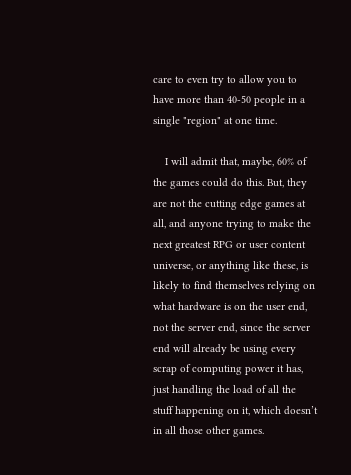care to even try to allow you to have more than 40-50 people in a single "region" at one time.

    I will admit that, maybe, 60% of the games could do this. But, they are not the cutting edge games at all, and anyone trying to make the next greatest RPG or user content universe, or anything like these, is likely to find themselves relying on what hardware is on the user end, not the server end, since the server end will already be using every scrap of computing power it has, just handling the load of all the stuff happening on it, which doesn’t in all those other games.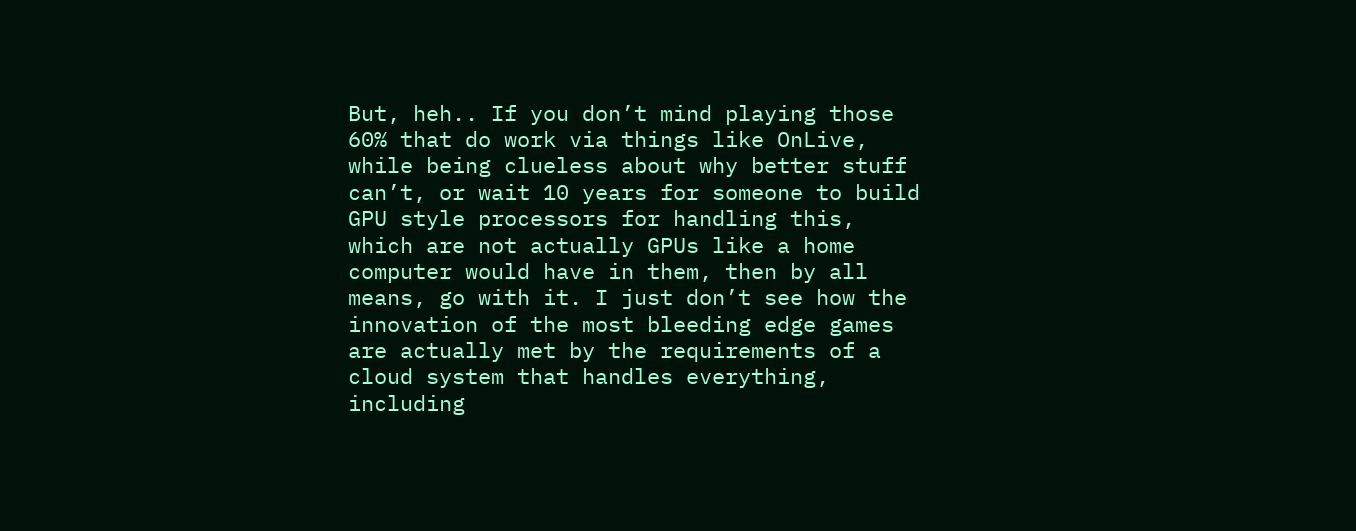But, heh.. If you don’t mind playing those 60% that do work via things like OnLive, while being clueless about why better stuff can’t, or wait 10 years for someone to build GPU style processors for handling this, which are not actually GPUs like a home computer would have in them, then by all means, go with it. I just don’t see how the innovation of the most bleeding edge games are actually met by the requirements of a cloud system that handles everything, including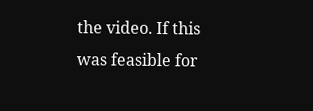the video. If this was feasible for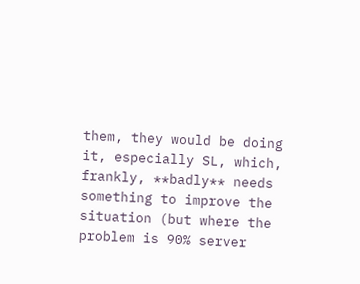them, they would be doing it, especially SL, which, frankly, **badly** needs something to improve the situation (but where the problem is 90% server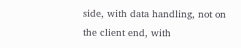side, with data handling, not on the client end, with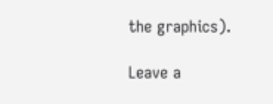the graphics).

Leave a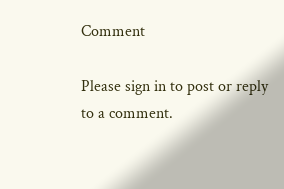Comment

Please sign in to post or reply to a comment.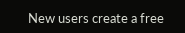New users create a free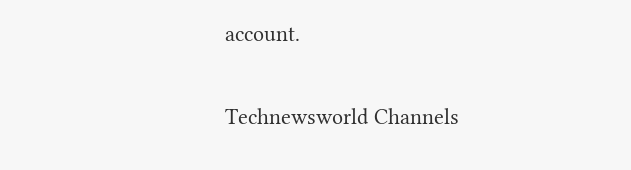account.

Technewsworld Channels